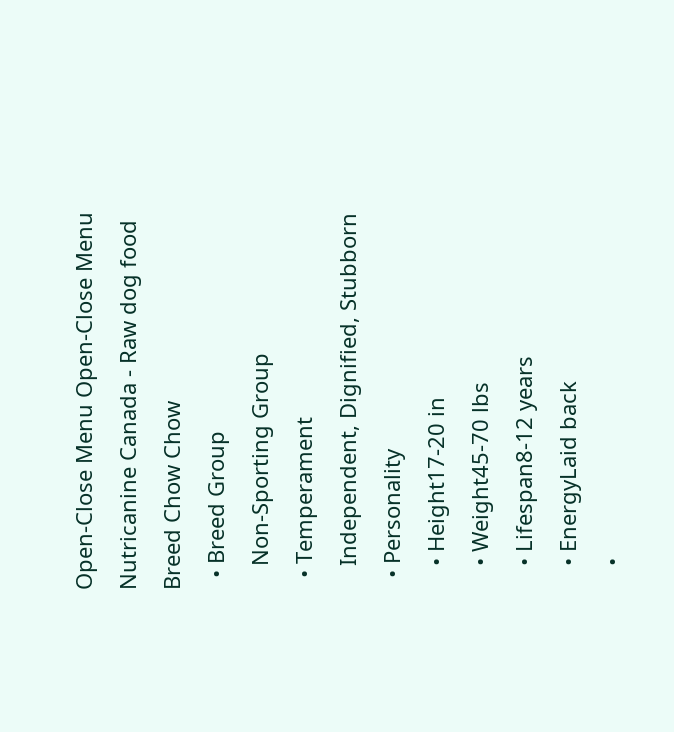Open-Close Menu Open-Close Menu
Nutricanine Canada - Raw dog food
Breed Chow Chow
  • Breed Group
    Non-Sporting Group
  • Temperament
    Independent, Dignified, Stubborn
  • Personality
    • Height17-20 in
    • Weight45-70 lbs
    • Lifespan8-12 years
    • EnergyLaid back
    •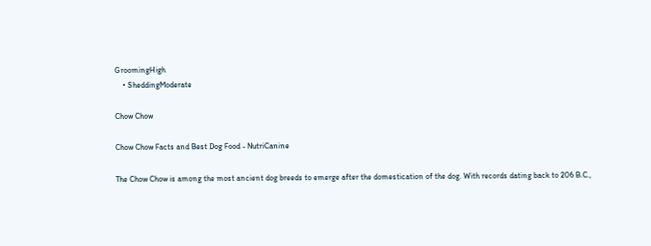GroomingHigh
    • SheddingModerate

Chow Chow

Chow Chow Facts and Best Dog Food - NutriCanine

The Chow Chow is among the most ancient dog breeds to emerge after the domestication of the dog. With records dating back to 206 B.C.,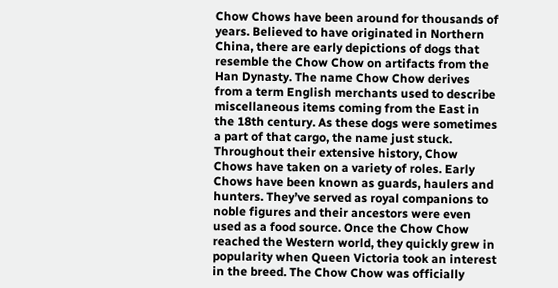Chow Chows have been around for thousands of years. Believed to have originated in Northern China, there are early depictions of dogs that resemble the Chow Chow on artifacts from the Han Dynasty. The name Chow Chow derives from a term English merchants used to describe miscellaneous items coming from the East in the 18th century. As these dogs were sometimes a part of that cargo, the name just stuck. Throughout their extensive history, Chow Chows have taken on a variety of roles. Early Chows have been known as guards, haulers and hunters. They’ve served as royal companions to noble figures and their ancestors were even used as a food source. Once the Chow Chow reached the Western world, they quickly grew in popularity when Queen Victoria took an interest in the breed. The Chow Chow was officially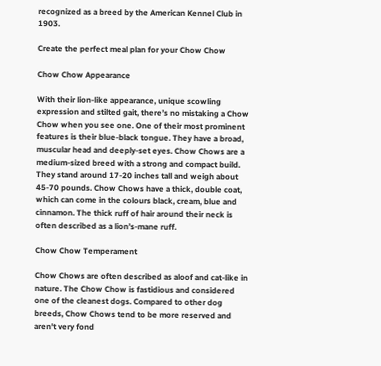recognized as a breed by the American Kennel Club in 1903.

Create the perfect meal plan for your Chow Chow

Chow Chow Appearance

With their lion-like appearance, unique scowling expression and stilted gait, there’s no mistaking a Chow Chow when you see one. One of their most prominent features is their blue-black tongue. They have a broad, muscular head and deeply-set eyes. Chow Chows are a medium-sized breed with a strong and compact build. They stand around 17-20 inches tall and weigh about 45-70 pounds. Chow Chows have a thick, double coat, which can come in the colours black, cream, blue and cinnamon. The thick ruff of hair around their neck is often described as a lion’s-mane ruff.

Chow Chow Temperament

Chow Chows are often described as aloof and cat-like in nature. The Chow Chow is fastidious and considered one of the cleanest dogs. Compared to other dog breeds, Chow Chows tend to be more reserved and aren't very fond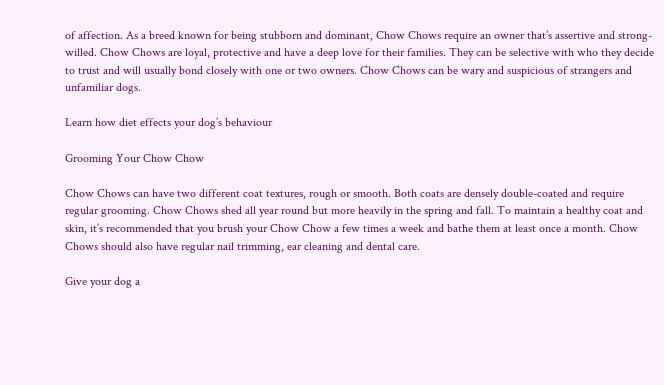of affection. As a breed known for being stubborn and dominant, Chow Chows require an owner that’s assertive and strong-willed. Chow Chows are loyal, protective and have a deep love for their families. They can be selective with who they decide to trust and will usually bond closely with one or two owners. Chow Chows can be wary and suspicious of strangers and unfamiliar dogs.

Learn how diet effects your dog’s behaviour

Grooming Your Chow Chow

Chow Chows can have two different coat textures, rough or smooth. Both coats are densely double-coated and require regular grooming. Chow Chows shed all year round but more heavily in the spring and fall. To maintain a healthy coat and skin, it’s recommended that you brush your Chow Chow a few times a week and bathe them at least once a month. Chow Chows should also have regular nail trimming, ear cleaning and dental care.

Give your dog a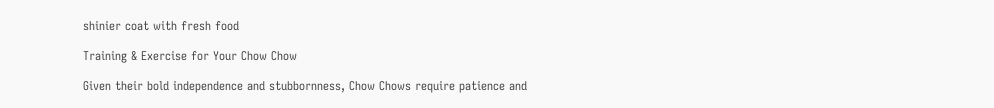shinier coat with fresh food

Training & Exercise for Your Chow Chow

Given their bold independence and stubbornness, Chow Chows require patience and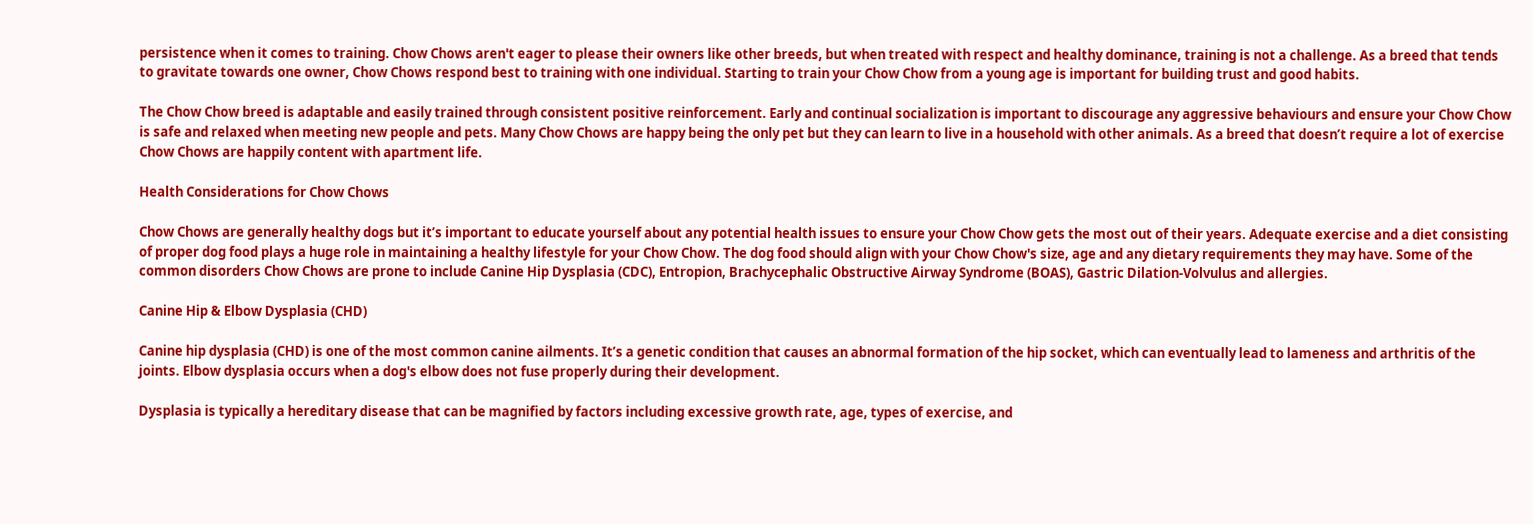persistence when it comes to training. Chow Chows aren't eager to please their owners like other breeds, but when treated with respect and healthy dominance, training is not a challenge. As a breed that tends to gravitate towards one owner, Chow Chows respond best to training with one individual. Starting to train your Chow Chow from a young age is important for building trust and good habits.

The Chow Chow breed is adaptable and easily trained through consistent positive reinforcement. Early and continual socialization is important to discourage any aggressive behaviours and ensure your Chow Chow is safe and relaxed when meeting new people and pets. Many Chow Chows are happy being the only pet but they can learn to live in a household with other animals. As a breed that doesn’t require a lot of exercise Chow Chows are happily content with apartment life.

Health Considerations for Chow Chows

Chow Chows are generally healthy dogs but it’s important to educate yourself about any potential health issues to ensure your Chow Chow gets the most out of their years. Adequate exercise and a diet consisting of proper dog food plays a huge role in maintaining a healthy lifestyle for your Chow Chow. The dog food should align with your Chow Chow's size, age and any dietary requirements they may have. Some of the common disorders Chow Chows are prone to include Canine Hip Dysplasia (CDC), Entropion, Brachycephalic Obstructive Airway Syndrome (BOAS), Gastric Dilation-Volvulus and allergies.

Canine Hip & Elbow Dysplasia (CHD)

Canine hip dysplasia (CHD) is one of the most common canine ailments. It’s a genetic condition that causes an abnormal formation of the hip socket, which can eventually lead to lameness and arthritis of the joints. Elbow dysplasia occurs when a dog's elbow does not fuse properly during their development.

Dysplasia is typically a hereditary disease that can be magnified by factors including excessive growth rate, age, types of exercise, and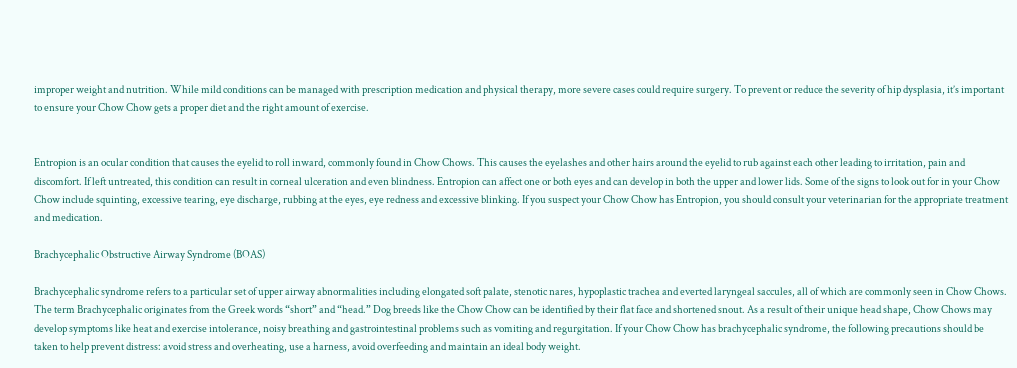improper weight and nutrition. While mild conditions can be managed with prescription medication and physical therapy, more severe cases could require surgery. To prevent or reduce the severity of hip dysplasia, it’s important to ensure your Chow Chow gets a proper diet and the right amount of exercise.


Entropion is an ocular condition that causes the eyelid to roll inward, commonly found in Chow Chows. This causes the eyelashes and other hairs around the eyelid to rub against each other leading to irritation, pain and discomfort. If left untreated, this condition can result in corneal ulceration and even blindness. Entropion can affect one or both eyes and can develop in both the upper and lower lids. Some of the signs to look out for in your Chow Chow include squinting, excessive tearing, eye discharge, rubbing at the eyes, eye redness and excessive blinking. If you suspect your Chow Chow has Entropion, you should consult your veterinarian for the appropriate treatment and medication.

Brachycephalic Obstructive Airway Syndrome (BOAS)

Brachycephalic syndrome refers to a particular set of upper airway abnormalities including elongated soft palate, stenotic nares, hypoplastic trachea and everted laryngeal saccules, all of which are commonly seen in Chow Chows. The term Brachycephalic originates from the Greek words “short” and “head.” Dog breeds like the Chow Chow can be identified by their flat face and shortened snout. As a result of their unique head shape, Chow Chows may develop symptoms like heat and exercise intolerance, noisy breathing and gastrointestinal problems such as vomiting and regurgitation. If your Chow Chow has brachycephalic syndrome, the following precautions should be taken to help prevent distress: avoid stress and overheating, use a harness, avoid overfeeding and maintain an ideal body weight.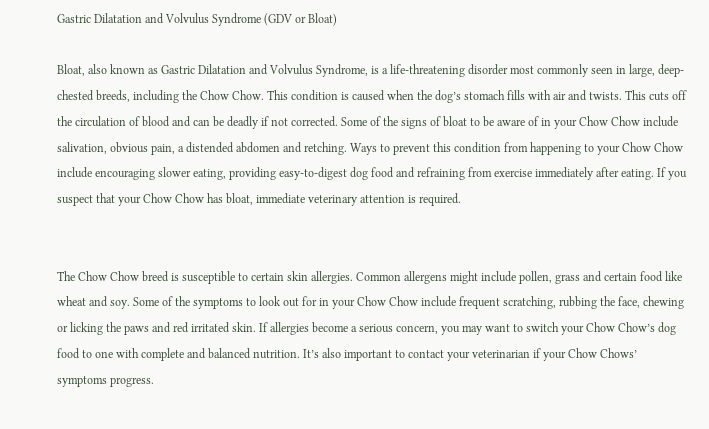Gastric Dilatation and Volvulus Syndrome (GDV or Bloat)

Bloat, also known as Gastric Dilatation and Volvulus Syndrome, is a life-threatening disorder most commonly seen in large, deep-chested breeds, including the Chow Chow. This condition is caused when the dog’s stomach fills with air and twists. This cuts off the circulation of blood and can be deadly if not corrected. Some of the signs of bloat to be aware of in your Chow Chow include salivation, obvious pain, a distended abdomen and retching. Ways to prevent this condition from happening to your Chow Chow include encouraging slower eating, providing easy-to-digest dog food and refraining from exercise immediately after eating. If you suspect that your Chow Chow has bloat, immediate veterinary attention is required.


The Chow Chow breed is susceptible to certain skin allergies. Common allergens might include pollen, grass and certain food like wheat and soy. Some of the symptoms to look out for in your Chow Chow include frequent scratching, rubbing the face, chewing or licking the paws and red irritated skin. If allergies become a serious concern, you may want to switch your Chow Chow’s dog food to one with complete and balanced nutrition. It’s also important to contact your veterinarian if your Chow Chows’ symptoms progress.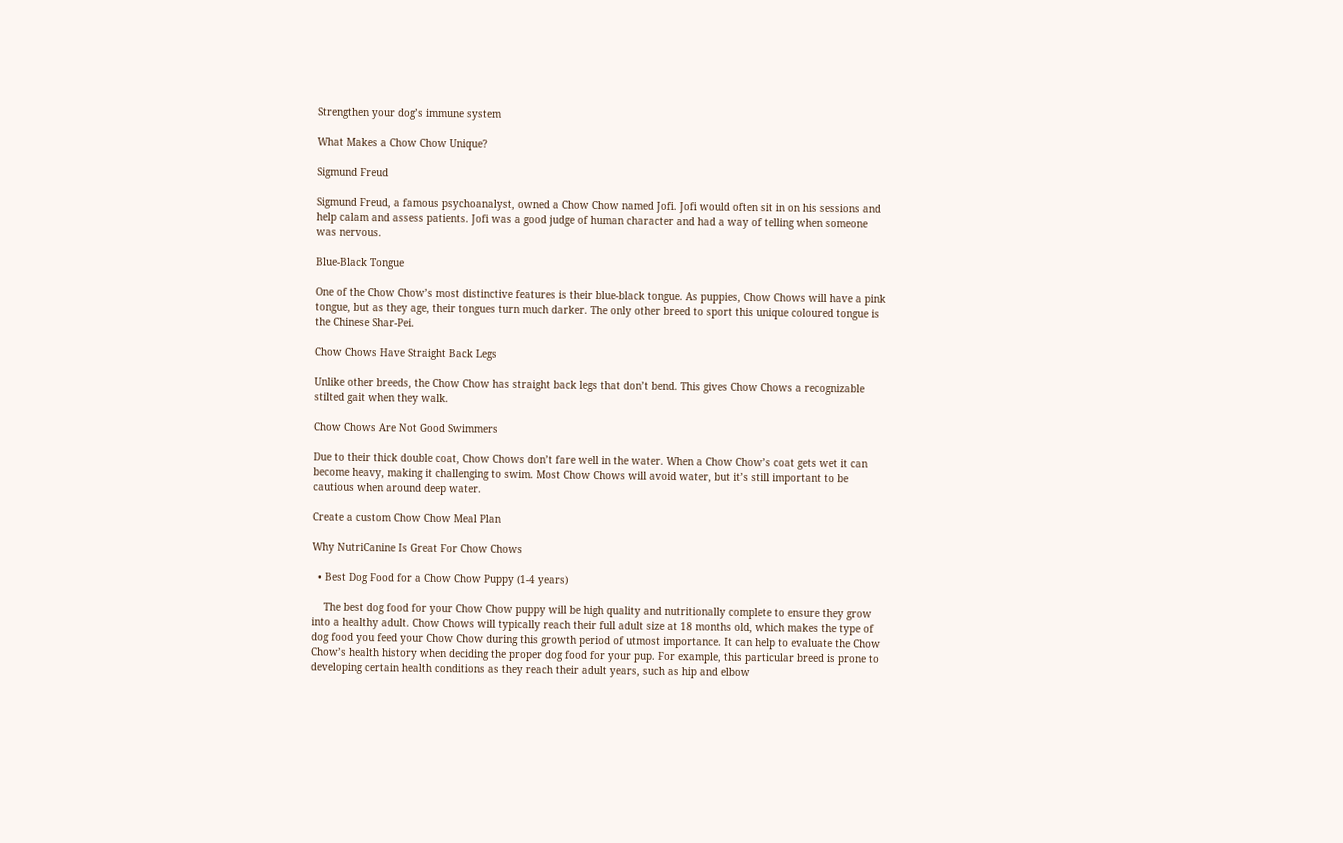Strengthen your dog’s immune system

What Makes a Chow Chow Unique?

Sigmund Freud

Sigmund Freud, a famous psychoanalyst, owned a Chow Chow named Jofi. Jofi would often sit in on his sessions and help calam and assess patients. Jofi was a good judge of human character and had a way of telling when someone was nervous.

Blue-Black Tongue

One of the Chow Chow’s most distinctive features is their blue-black tongue. As puppies, Chow Chows will have a pink tongue, but as they age, their tongues turn much darker. The only other breed to sport this unique coloured tongue is the Chinese Shar-Pei.

Chow Chows Have Straight Back Legs

Unlike other breeds, the Chow Chow has straight back legs that don’t bend. This gives Chow Chows a recognizable stilted gait when they walk.

Chow Chows Are Not Good Swimmers

Due to their thick double coat, Chow Chows don’t fare well in the water. When a Chow Chow’s coat gets wet it can become heavy, making it challenging to swim. Most Chow Chows will avoid water, but it’s still important to be cautious when around deep water.

Create a custom Chow Chow Meal Plan

Why NutriCanine Is Great For Chow Chows

  • Best Dog Food for a Chow Chow Puppy (1-4 years)

    The best dog food for your Chow Chow puppy will be high quality and nutritionally complete to ensure they grow into a healthy adult. Chow Chows will typically reach their full adult size at 18 months old, which makes the type of dog food you feed your Chow Chow during this growth period of utmost importance. It can help to evaluate the Chow Chow’s health history when deciding the proper dog food for your pup. For example, this particular breed is prone to developing certain health conditions as they reach their adult years, such as hip and elbow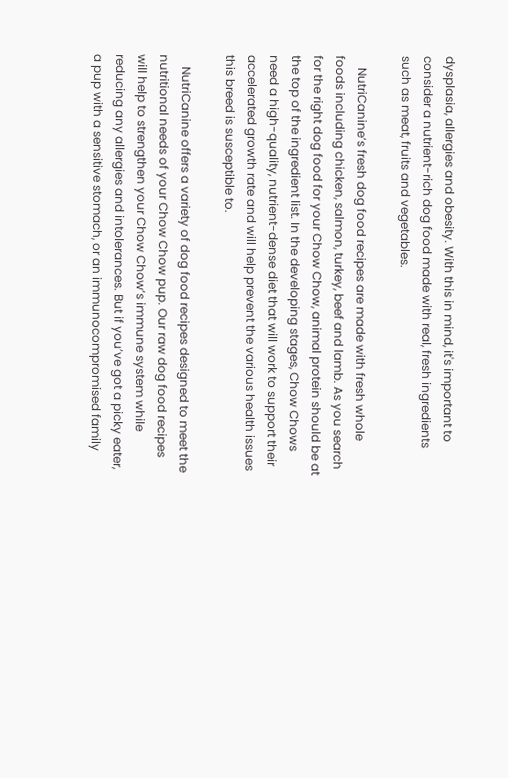dysplasia, allergies and obesity. With this in mind, it's important to consider a nutrient-rich dog food made with real, fresh ingredients such as meat, fruits and vegetables.

    NutriCanine’s fresh dog food recipes are made with fresh whole foods including chicken, salmon, turkey, beef and lamb. As you search for the right dog food for your Chow Chow, animal protein should be at the top of the ingredient list. In the developing stages, Chow Chows need a high-quality, nutrient-dense diet that will work to support their accelerated growth rate and will help prevent the various health issues this breed is susceptible to.

    NutriCanine offers a variety of dog food recipes designed to meet the nutritional needs of your Chow Chow pup. Our raw dog food recipes will help to strengthen your Chow Chow’s immune system while reducing any allergies and intolerances. But if you’ve got a picky eater, a pup with a sensitive stomach, or an immunocompromised family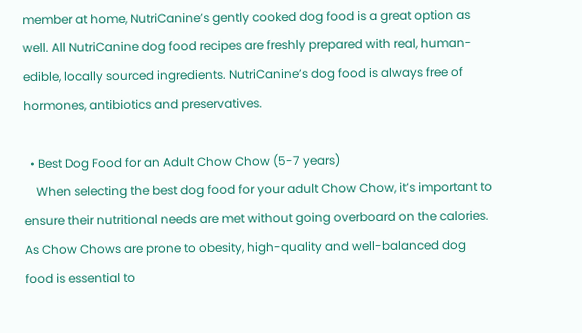member at home, NutriCanine’s gently cooked dog food is a great option as well. All NutriCanine dog food recipes are freshly prepared with real, human-edible, locally sourced ingredients. NutriCanine’s dog food is always free of hormones, antibiotics and preservatives.

  • Best Dog Food for an Adult Chow Chow (5-7 years)
    When selecting the best dog food for your adult Chow Chow, it’s important to ensure their nutritional needs are met without going overboard on the calories. As Chow Chows are prone to obesity, high-quality and well-balanced dog food is essential to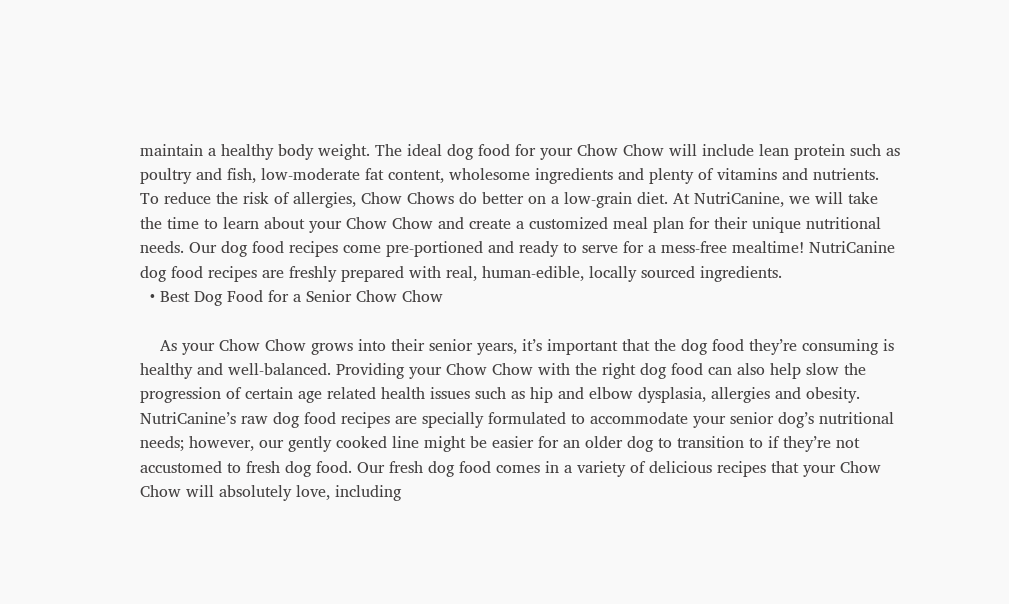maintain a healthy body weight. The ideal dog food for your Chow Chow will include lean protein such as poultry and fish, low-moderate fat content, wholesome ingredients and plenty of vitamins and nutrients. To reduce the risk of allergies, Chow Chows do better on a low-grain diet. At NutriCanine, we will take the time to learn about your Chow Chow and create a customized meal plan for their unique nutritional needs. Our dog food recipes come pre-portioned and ready to serve for a mess-free mealtime! NutriCanine dog food recipes are freshly prepared with real, human-edible, locally sourced ingredients.
  • Best Dog Food for a Senior Chow Chow

    As your Chow Chow grows into their senior years, it’s important that the dog food they’re consuming is healthy and well-balanced. Providing your Chow Chow with the right dog food can also help slow the progression of certain age related health issues such as hip and elbow dysplasia, allergies and obesity. NutriCanine’s raw dog food recipes are specially formulated to accommodate your senior dog’s nutritional needs; however, our gently cooked line might be easier for an older dog to transition to if they’re not accustomed to fresh dog food. Our fresh dog food comes in a variety of delicious recipes that your Chow Chow will absolutely love, including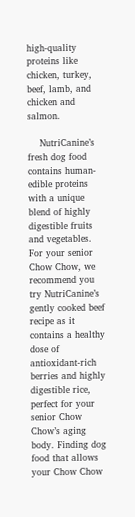high-quality proteins like chicken, turkey, beef, lamb, and chicken and salmon.

    NutriCanine’s fresh dog food contains human-edible proteins with a unique blend of highly digestible fruits and vegetables. For your senior Chow Chow, we recommend you try NutriCanine’s gently cooked beef recipe as it contains a healthy dose of antioxidant-rich berries and highly digestible rice, perfect for your senior Chow Chow’s aging body. Finding dog food that allows your Chow Chow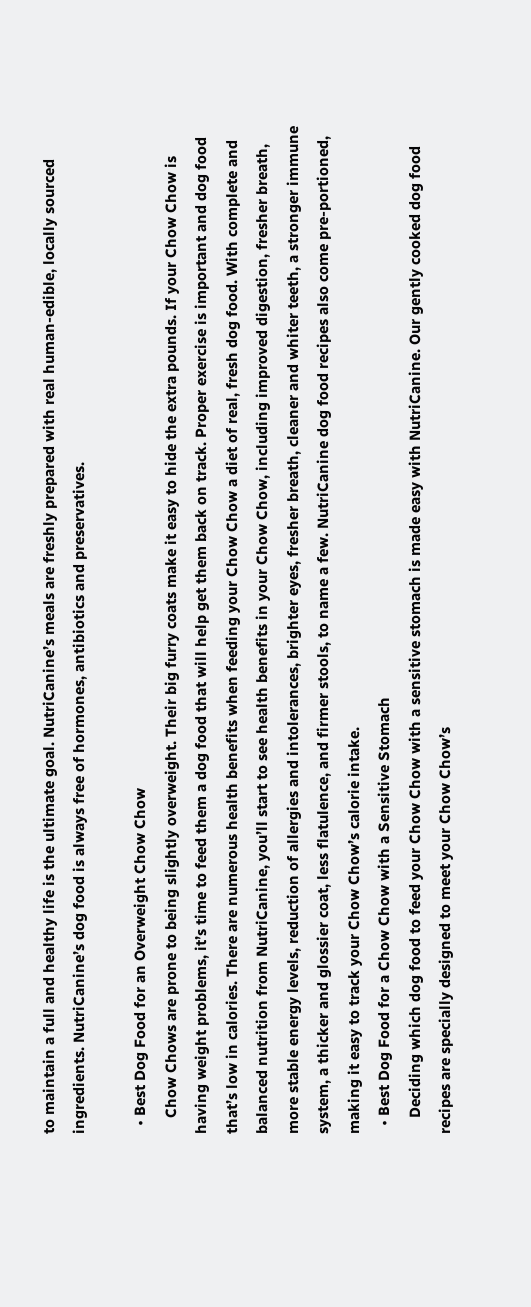to maintain a full and healthy life is the ultimate goal. NutriCanine’s meals are freshly prepared with real human-edible, locally sourced ingredients. NutriCanine’s dog food is always free of hormones, antibiotics and preservatives.

  • Best Dog Food for an Overweight Chow Chow
    Chow Chows are prone to being slightly overweight. Their big furry coats make it easy to hide the extra pounds. If your Chow Chow is having weight problems, it’s time to feed them a dog food that will help get them back on track. Proper exercise is important and dog food that’s low in calories. There are numerous health benefits when feeding your Chow Chow a diet of real, fresh dog food. With complete and balanced nutrition from NutriCanine, you’ll start to see health benefits in your Chow Chow, including improved digestion, fresher breath, more stable energy levels, reduction of allergies and intolerances, brighter eyes, fresher breath, cleaner and whiter teeth, a stronger immune system, a thicker and glossier coat, less flatulence, and firmer stools, to name a few. NutriCanine dog food recipes also come pre-portioned, making it easy to track your Chow Chow’s calorie intake.
  • Best Dog Food for a Chow Chow with a Sensitive Stomach
    Deciding which dog food to feed your Chow Chow with a sensitive stomach is made easy with NutriCanine. Our gently cooked dog food recipes are specially designed to meet your Chow Chow’s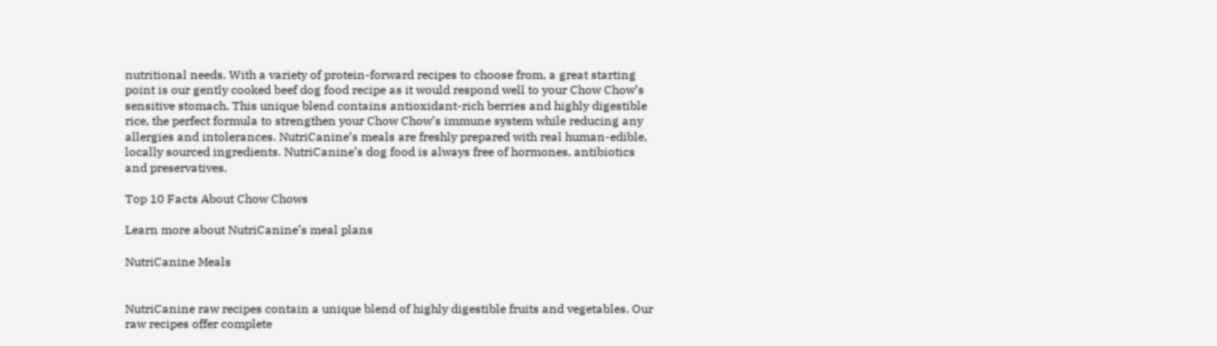nutritional needs. With a variety of protein-forward recipes to choose from, a great starting point is our gently cooked beef dog food recipe as it would respond well to your Chow Chow’s sensitive stomach. This unique blend contains antioxidant-rich berries and highly digestible rice, the perfect formula to strengthen your Chow Chow’s immune system while reducing any allergies and intolerances. NutriCanine’s meals are freshly prepared with real human-edible, locally sourced ingredients. NutriCanine’s dog food is always free of hormones, antibiotics and preservatives.

Top 10 Facts About Chow Chows

Learn more about NutriCanine’s meal plans

NutriCanine Meals


NutriCanine raw recipes contain a unique blend of highly digestible fruits and vegetables. Our raw recipes offer complete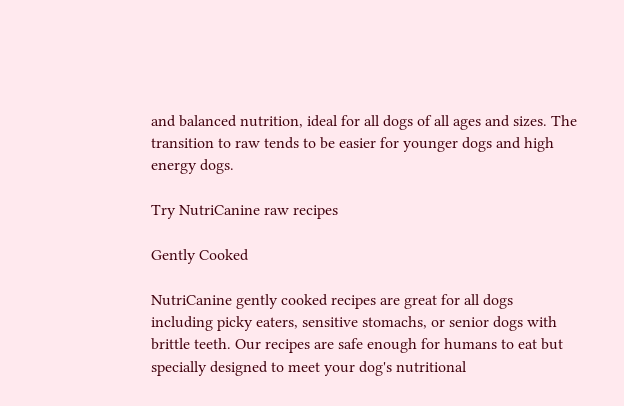and balanced nutrition, ideal for all dogs of all ages and sizes. The transition to raw tends to be easier for younger dogs and high energy dogs.

Try NutriCanine raw recipes

Gently Cooked

NutriCanine gently cooked recipes are great for all dogs including picky eaters, sensitive stomachs, or senior dogs with brittle teeth. Our recipes are safe enough for humans to eat but specially designed to meet your dog's nutritional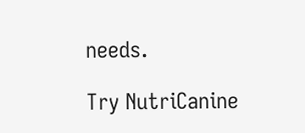needs.

Try NutriCanine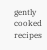gently cooked recipes